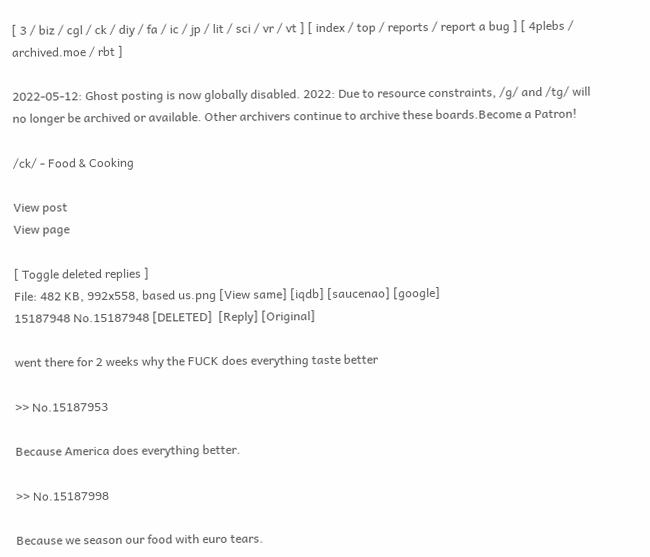[ 3 / biz / cgl / ck / diy / fa / ic / jp / lit / sci / vr / vt ] [ index / top / reports / report a bug ] [ 4plebs / archived.moe / rbt ]

2022-05-12: Ghost posting is now globally disabled. 2022: Due to resource constraints, /g/ and /tg/ will no longer be archived or available. Other archivers continue to archive these boards.Become a Patron!

/ck/ - Food & Cooking

View post
View page

[ Toggle deleted replies ]
File: 482 KB, 992x558, based us.png [View same] [iqdb] [saucenao] [google]
15187948 No.15187948 [DELETED]  [Reply] [Original]

went there for 2 weeks why the FUCK does everything taste better

>> No.15187953

Because America does everything better.

>> No.15187998

Because we season our food with euro tears.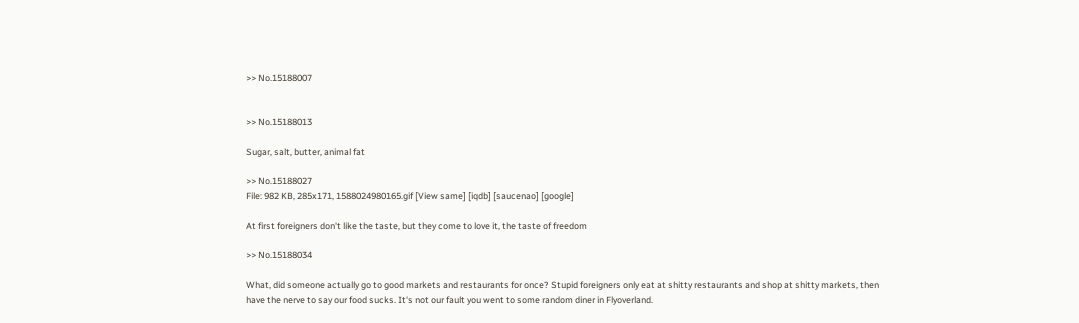>> No.15188007


>> No.15188013

Sugar, salt, butter, animal fat

>> No.15188027
File: 982 KB, 285x171, 1588024980165.gif [View same] [iqdb] [saucenao] [google]

At first foreigners don't like the taste, but they come to love it, the taste of freedom

>> No.15188034

What, did someone actually go to good markets and restaurants for once? Stupid foreigners only eat at shitty restaurants and shop at shitty markets, then have the nerve to say our food sucks. It's not our fault you went to some random diner in Flyoverland.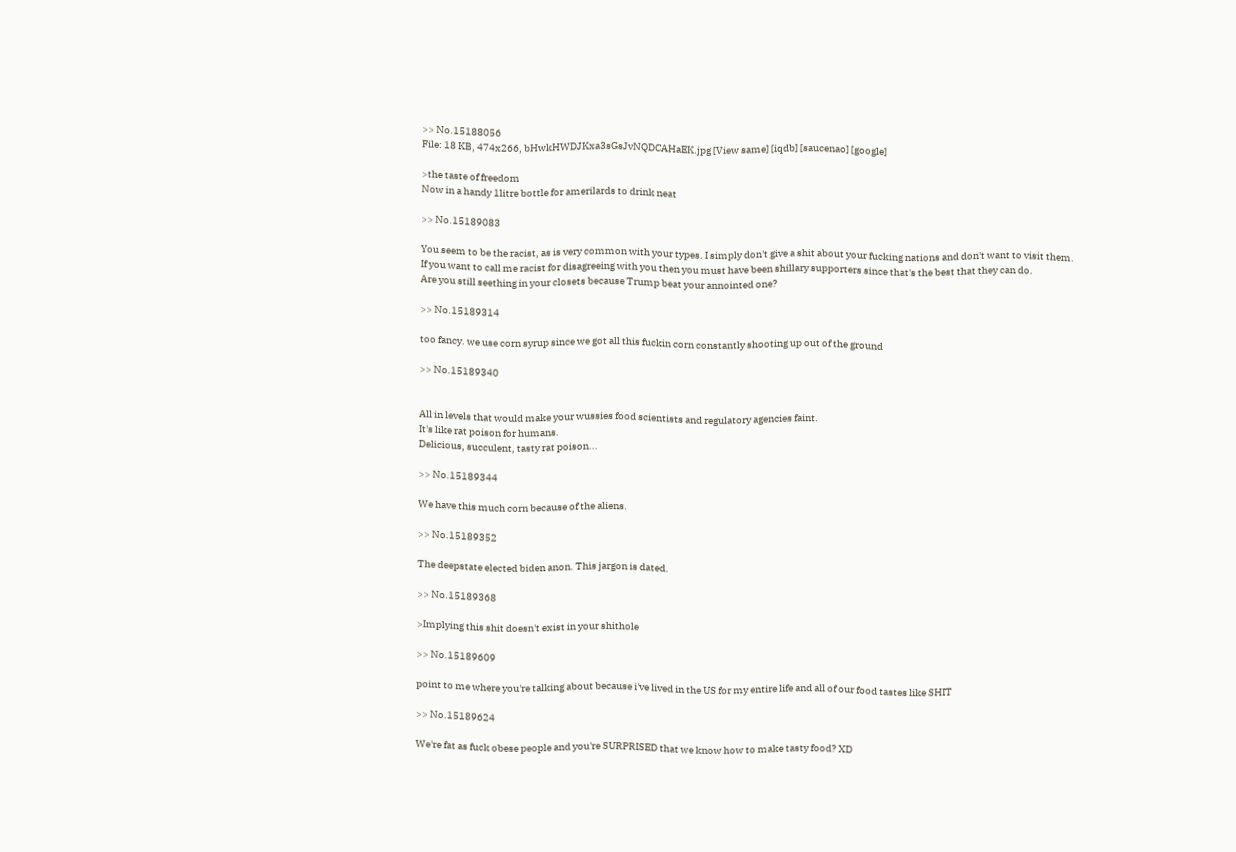>> No.15188056
File: 18 KB, 474x266, bHwkHWDJKxa3sGsJvNQDCAHaEK.jpg [View same] [iqdb] [saucenao] [google]

>the taste of freedom
Now in a handy 1litre bottle for amerilards to drink neat

>> No.15189083

You seem to be the racist, as is very common with your types. I simply don't give a shit about your fucking nations and don't want to visit them.
If you want to call me racist for disagreeing with you then you must have been shillary supporters since that's the best that they can do.
Are you still seething in your closets because Trump beat your annointed one?

>> No.15189314

too fancy. we use corn syrup since we got all this fuckin corn constantly shooting up out of the ground

>> No.15189340


All in levels that would make your wussies food scientists and regulatory agencies faint.
It's like rat poison for humans.
Delicious, succulent, tasty rat poison...

>> No.15189344

We have this much corn because of the aliens.

>> No.15189352

The deepstate elected biden anon. This jargon is dated.

>> No.15189368

>Implying this shit doesn't exist in your shithole

>> No.15189609

point to me where you're talking about because i've lived in the US for my entire life and all of our food tastes like SHIT

>> No.15189624

We're fat as fuck obese people and you're SURPRISED that we know how to make tasty food? XD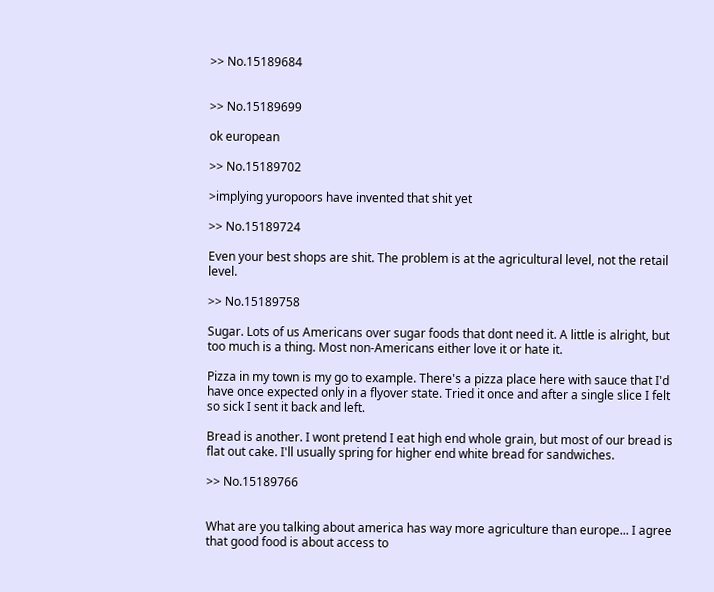>> No.15189684


>> No.15189699

ok european

>> No.15189702

>implying yuropoors have invented that shit yet

>> No.15189724

Even your best shops are shit. The problem is at the agricultural level, not the retail level.

>> No.15189758

Sugar. Lots of us Americans over sugar foods that dont need it. A little is alright, but too much is a thing. Most non-Americans either love it or hate it.

Pizza in my town is my go to example. There's a pizza place here with sauce that I'd have once expected only in a flyover state. Tried it once and after a single slice I felt so sick I sent it back and left.

Bread is another. I wont pretend I eat high end whole grain, but most of our bread is flat out cake. I'll usually spring for higher end white bread for sandwiches.

>> No.15189766


What are you talking about america has way more agriculture than europe... I agree that good food is about access to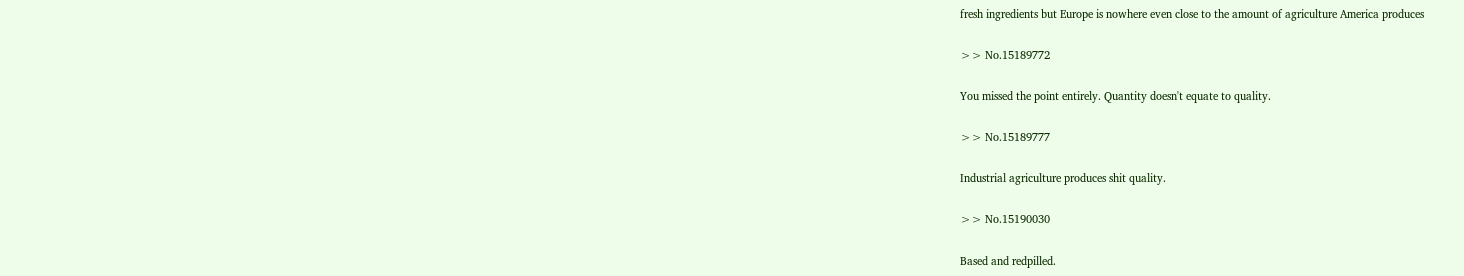fresh ingredients but Europe is nowhere even close to the amount of agriculture America produces

>> No.15189772

You missed the point entirely. Quantity doesn't equate to quality.

>> No.15189777

Industrial agriculture produces shit quality.

>> No.15190030

Based and redpilled.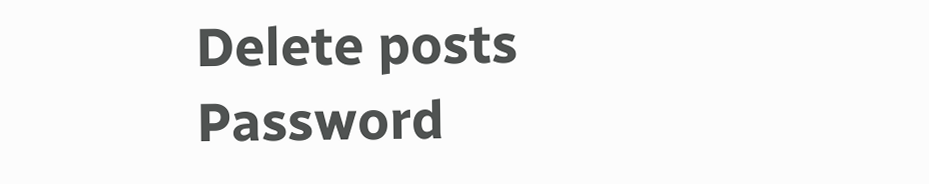Delete posts
Password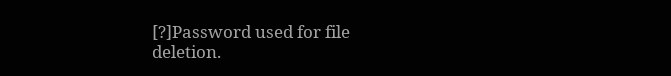[?]Password used for file deletion.